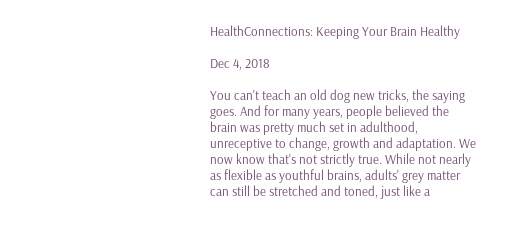HealthConnections: Keeping Your Brain Healthy

Dec 4, 2018

You can't teach an old dog new tricks, the saying goes. And for many years, people believed the brain was pretty much set in adulthood, unreceptive to change, growth and adaptation. We now know that's not strictly true. While not nearly as flexible as youthful brains, adults' grey matter can still be stretched and toned, just like a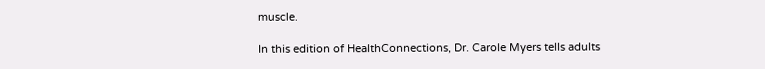muscle.

In this edition of HealthConnections, Dr. Carole Myers tells adults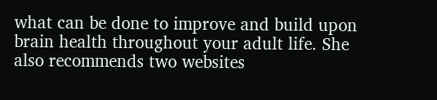what can be done to improve and build upon brain health throughout your adult life. She also recommends two websites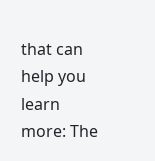that can help you learn more: The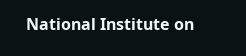National Institute on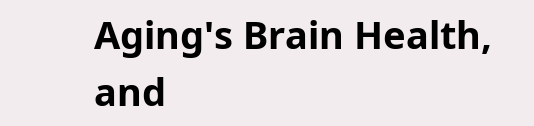Aging's Brain Health, and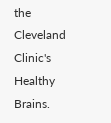the Cleveland Clinic's Healthy Brains.